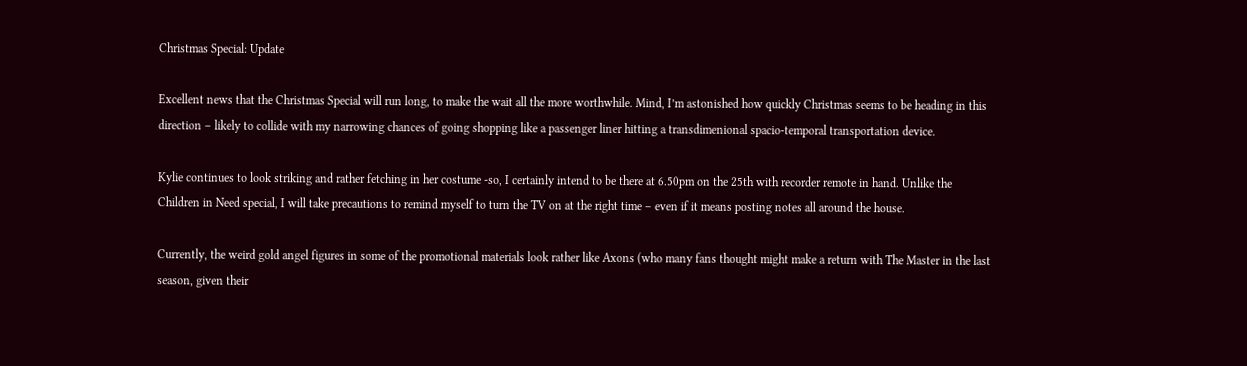Christmas Special: Update

Excellent news that the Christmas Special will run long, to make the wait all the more worthwhile. Mind, I’m astonished how quickly Christmas seems to be heading in this direction – likely to collide with my narrowing chances of going shopping like a passenger liner hitting a transdimenional spacio-temporal transportation device.

Kylie continues to look striking and rather fetching in her costume -so, I certainly intend to be there at 6.50pm on the 25th with recorder remote in hand. Unlike the Children in Need special, I will take precautions to remind myself to turn the TV on at the right time – even if it means posting notes all around the house.

Currently, the weird gold angel figures in some of the promotional materials look rather like Axons (who many fans thought might make a return with The Master in the last season, given their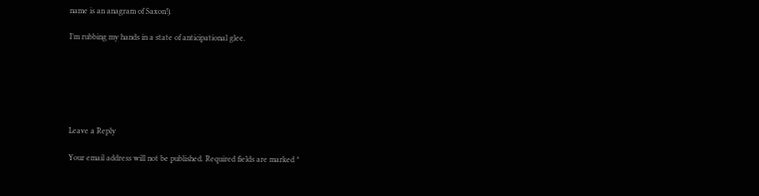name is an anagram of Saxon!).

I’m rubbing my hands in a state of anticipational glee.






Leave a Reply

Your email address will not be published. Required fields are marked *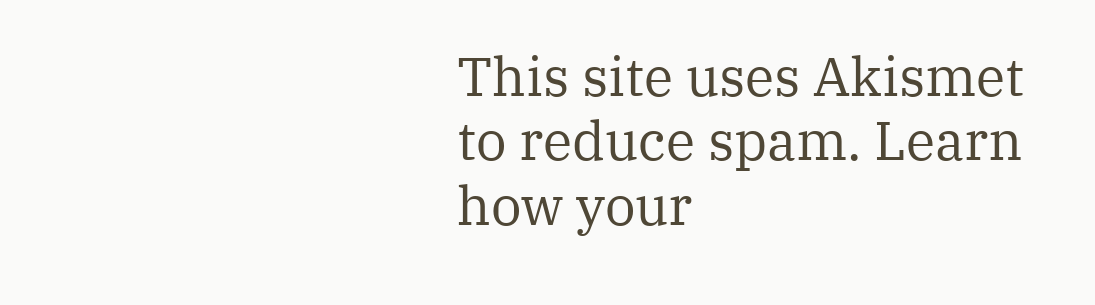This site uses Akismet to reduce spam. Learn how your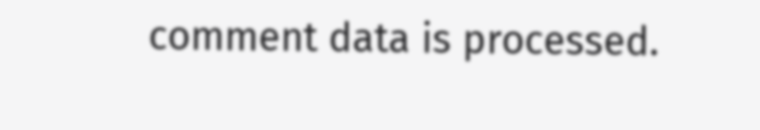comment data is processed.